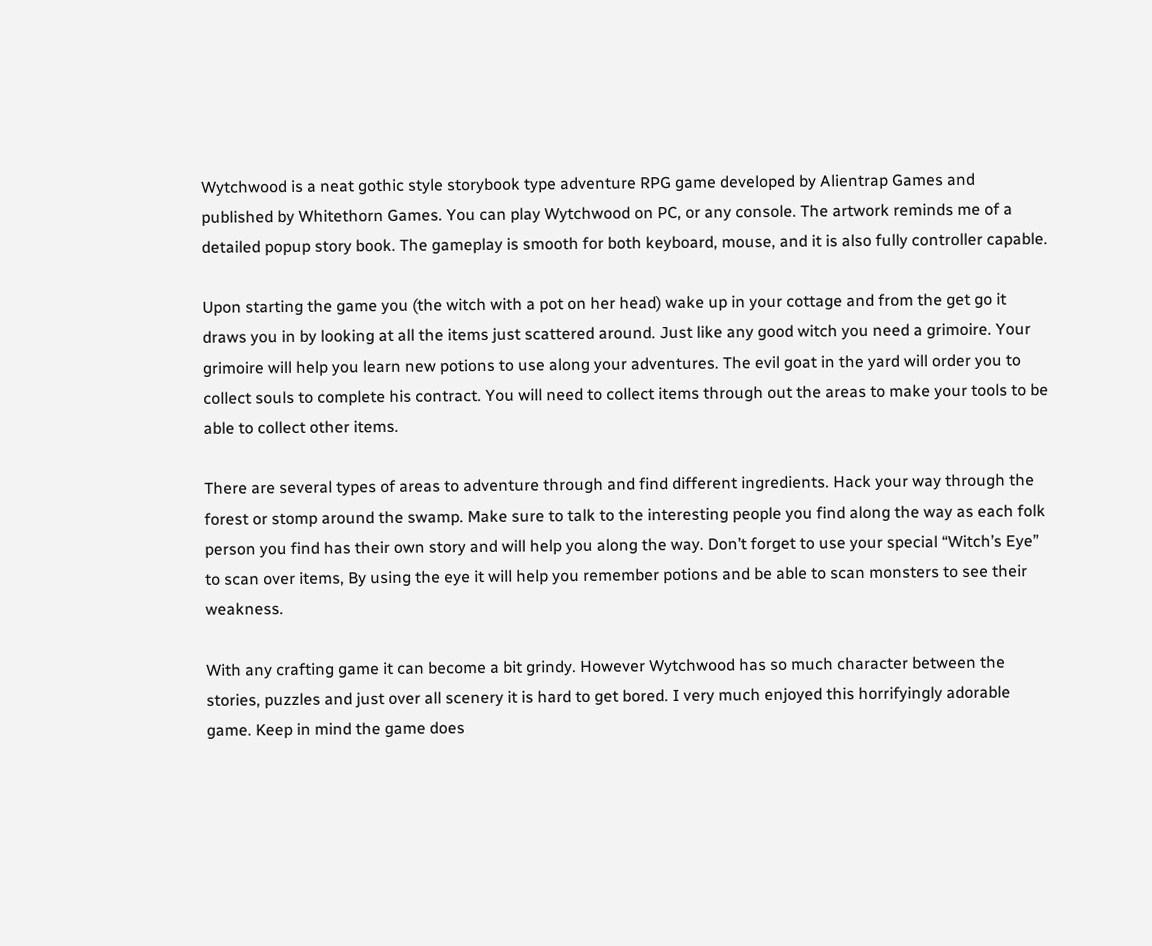Wytchwood is a neat gothic style storybook type adventure RPG game developed by Alientrap Games and published by Whitethorn Games. You can play Wytchwood on PC, or any console. The artwork reminds me of a detailed popup story book. The gameplay is smooth for both keyboard, mouse, and it is also fully controller capable.

Upon starting the game you (the witch with a pot on her head) wake up in your cottage and from the get go it draws you in by looking at all the items just scattered around. Just like any good witch you need a grimoire. Your grimoire will help you learn new potions to use along your adventures. The evil goat in the yard will order you to collect souls to complete his contract. You will need to collect items through out the areas to make your tools to be able to collect other items.

There are several types of areas to adventure through and find different ingredients. Hack your way through the forest or stomp around the swamp. Make sure to talk to the interesting people you find along the way as each folk person you find has their own story and will help you along the way. Don’t forget to use your special “Witch’s Eye” to scan over items, By using the eye it will help you remember potions and be able to scan monsters to see their weakness.

With any crafting game it can become a bit grindy. However Wytchwood has so much character between the stories, puzzles and just over all scenery it is hard to get bored. I very much enjoyed this horrifyingly adorable game. Keep in mind the game does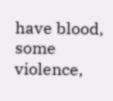have blood, some violence,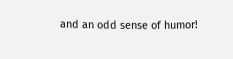and an odd sense of humor!